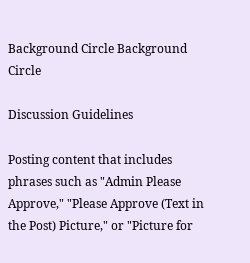Background Circle Background Circle

Discussion Guidelines

Posting content that includes phrases such as "Admin Please Approve," "Please Approve (Text in the Post) Picture," or "Picture for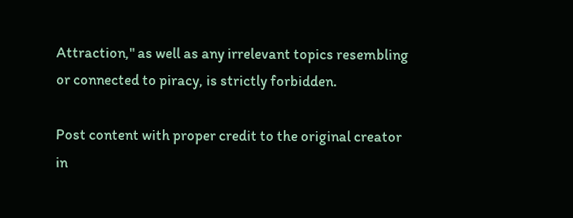Attraction," as well as any irrelevant topics resembling or connected to piracy, is strictly forbidden.

Post content with proper credit to the original creator in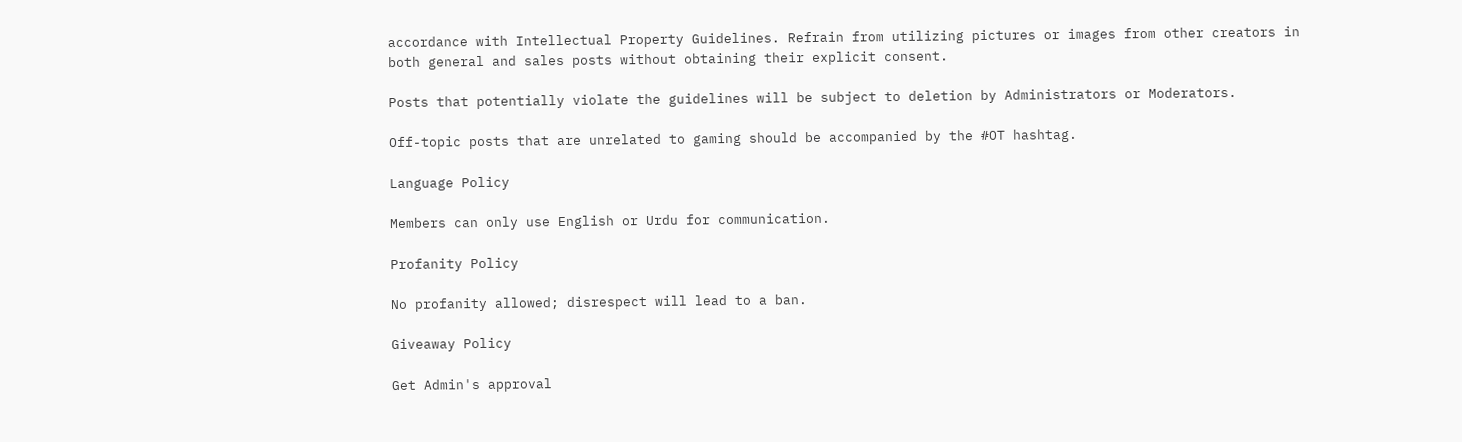accordance with Intellectual Property Guidelines. Refrain from utilizing pictures or images from other creators in both general and sales posts without obtaining their explicit consent.

Posts that potentially violate the guidelines will be subject to deletion by Administrators or Moderators.

Off-topic posts that are unrelated to gaming should be accompanied by the #OT hashtag.

Language Policy

Members can only use English or Urdu for communication.

Profanity Policy

No profanity allowed; disrespect will lead to a ban.

Giveaway Policy

Get Admin's approval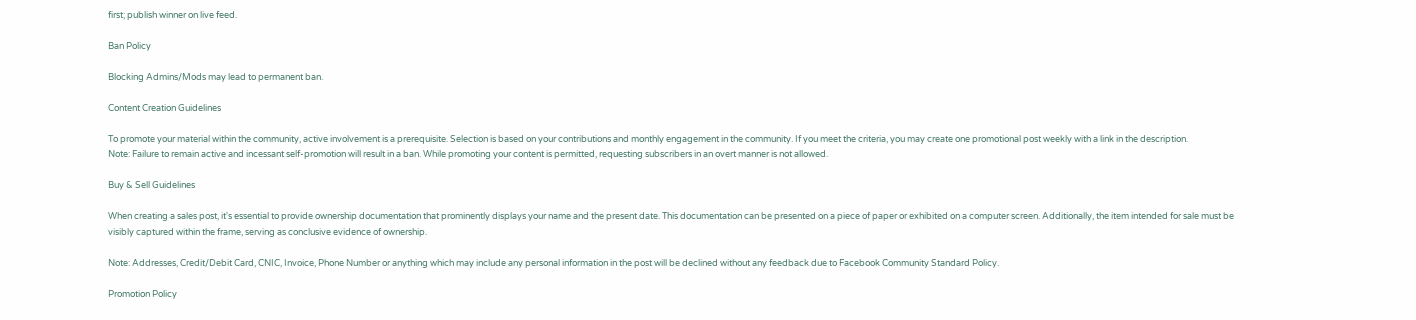first; publish winner on live feed.

Ban Policy

Blocking Admins/Mods may lead to permanent ban.

Content Creation Guidelines

To promote your material within the community, active involvement is a prerequisite. Selection is based on your contributions and monthly engagement in the community. If you meet the criteria, you may create one promotional post weekly with a link in the description.
Note: Failure to remain active and incessant self-promotion will result in a ban. While promoting your content is permitted, requesting subscribers in an overt manner is not allowed.

Buy & Sell Guidelines

When creating a sales post, it's essential to provide ownership documentation that prominently displays your name and the present date. This documentation can be presented on a piece of paper or exhibited on a computer screen. Additionally, the item intended for sale must be visibly captured within the frame, serving as conclusive evidence of ownership.

Note: Addresses, Credit/Debit Card, CNIC, Invoice, Phone Number or anything which may include any personal information in the post will be declined without any feedback due to Facebook Community Standard Policy.

Promotion Policy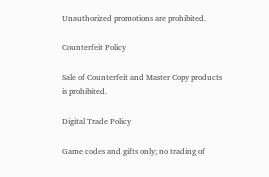Unauthorized promotions are prohibited.

Counterfeit Policy

Sale of Counterfeit and Master Copy products is prohibited.

Digital Trade Policy

Game codes and gifts only; no trading of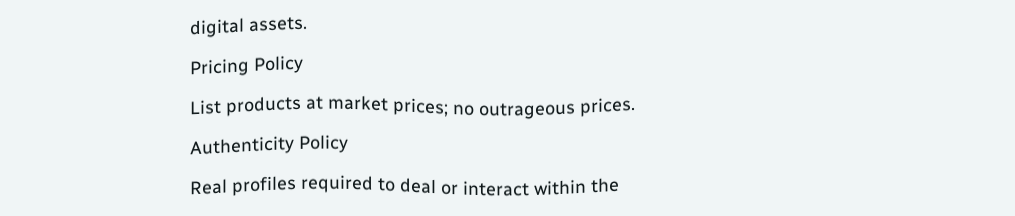digital assets.

Pricing Policy

List products at market prices; no outrageous prices.

Authenticity Policy

Real profiles required to deal or interact within the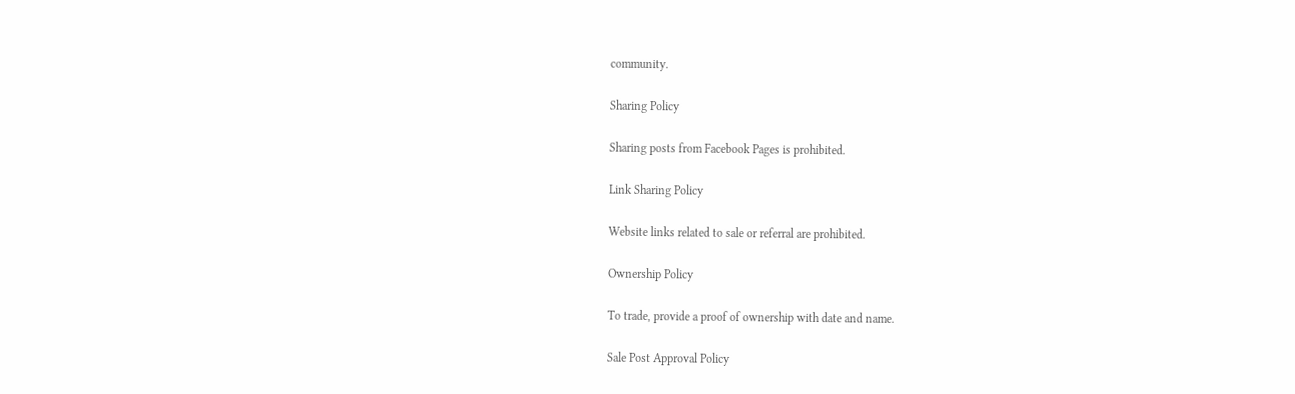community.

Sharing Policy

Sharing posts from Facebook Pages is prohibited.

Link Sharing Policy

Website links related to sale or referral are prohibited.

Ownership Policy

To trade, provide a proof of ownership with date and name.

Sale Post Approval Policy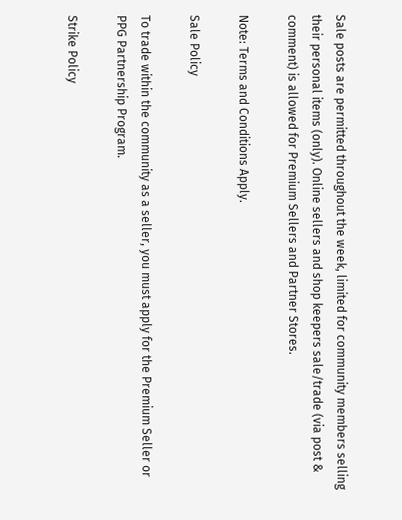Sale posts are permitted throughout the week, limited for community members selling their personal items (only). Online sellers and shop keepers sale/trade (via post & comment) is allowed for Premium Sellers and Partner Stores.

Note: Terms and Conditions Apply.

Sale Policy

To trade within the community as a seller, you must apply for the Premium Seller or PPG Partnership Program.

Strike Policy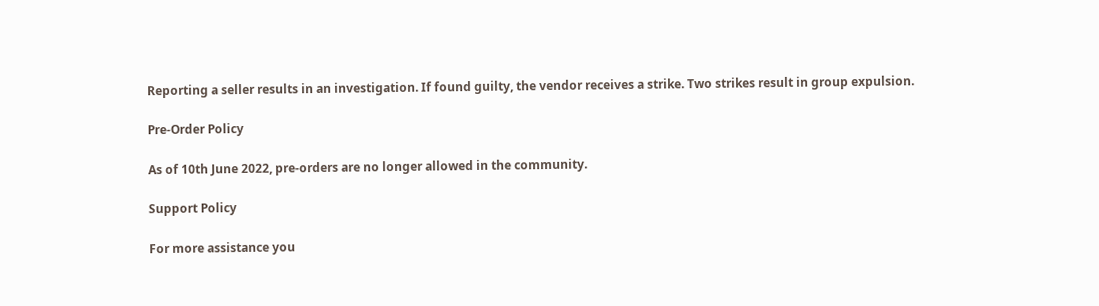Reporting a seller results in an investigation. If found guilty, the vendor receives a strike. Two strikes result in group expulsion.

Pre-Order Policy

As of 10th June 2022, pre-orders are no longer allowed in the community.

Support Policy

For more assistance you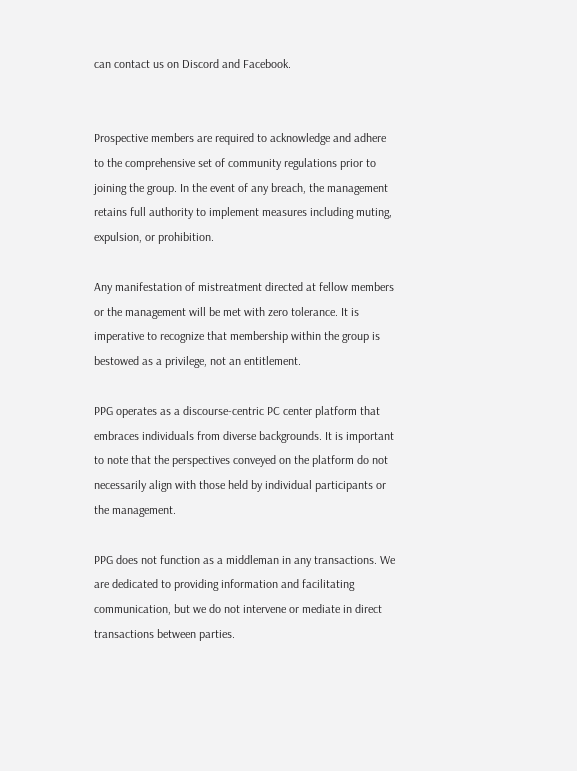can contact us on Discord and Facebook.


Prospective members are required to acknowledge and adhere to the comprehensive set of community regulations prior to joining the group. In the event of any breach, the management retains full authority to implement measures including muting, expulsion, or prohibition.

Any manifestation of mistreatment directed at fellow members or the management will be met with zero tolerance. It is imperative to recognize that membership within the group is bestowed as a privilege, not an entitlement.

PPG operates as a discourse-centric PC center platform that embraces individuals from diverse backgrounds. It is important to note that the perspectives conveyed on the platform do not necessarily align with those held by individual participants or the management.

PPG does not function as a middleman in any transactions. We are dedicated to providing information and facilitating communication, but we do not intervene or mediate in direct transactions between parties.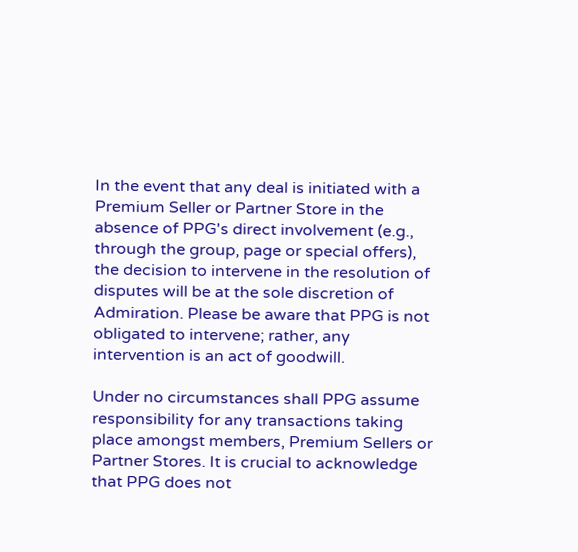In the event that any deal is initiated with a Premium Seller or Partner Store in the absence of PPG's direct involvement (e.g., through the group, page or special offers), the decision to intervene in the resolution of disputes will be at the sole discretion of Admiration. Please be aware that PPG is not obligated to intervene; rather, any intervention is an act of goodwill.

Under no circumstances shall PPG assume responsibility for any transactions taking place amongst members, Premium Sellers or Partner Stores. It is crucial to acknowledge that PPG does not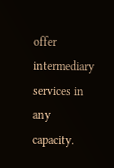offer intermediary services in any capacity.